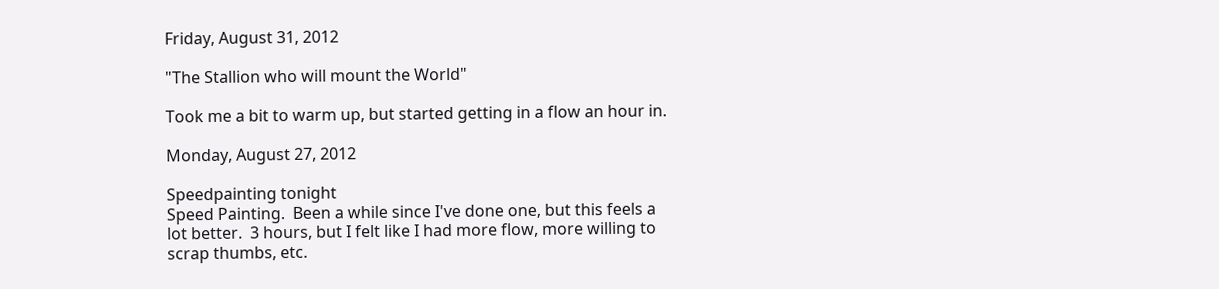Friday, August 31, 2012

"The Stallion who will mount the World"

Took me a bit to warm up, but started getting in a flow an hour in.

Monday, August 27, 2012

Speedpainting tonight
Speed Painting.  Been a while since I've done one, but this feels a lot better.  3 hours, but I felt like I had more flow, more willing to scrap thumbs, etc.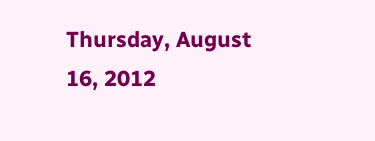Thursday, August 16, 2012